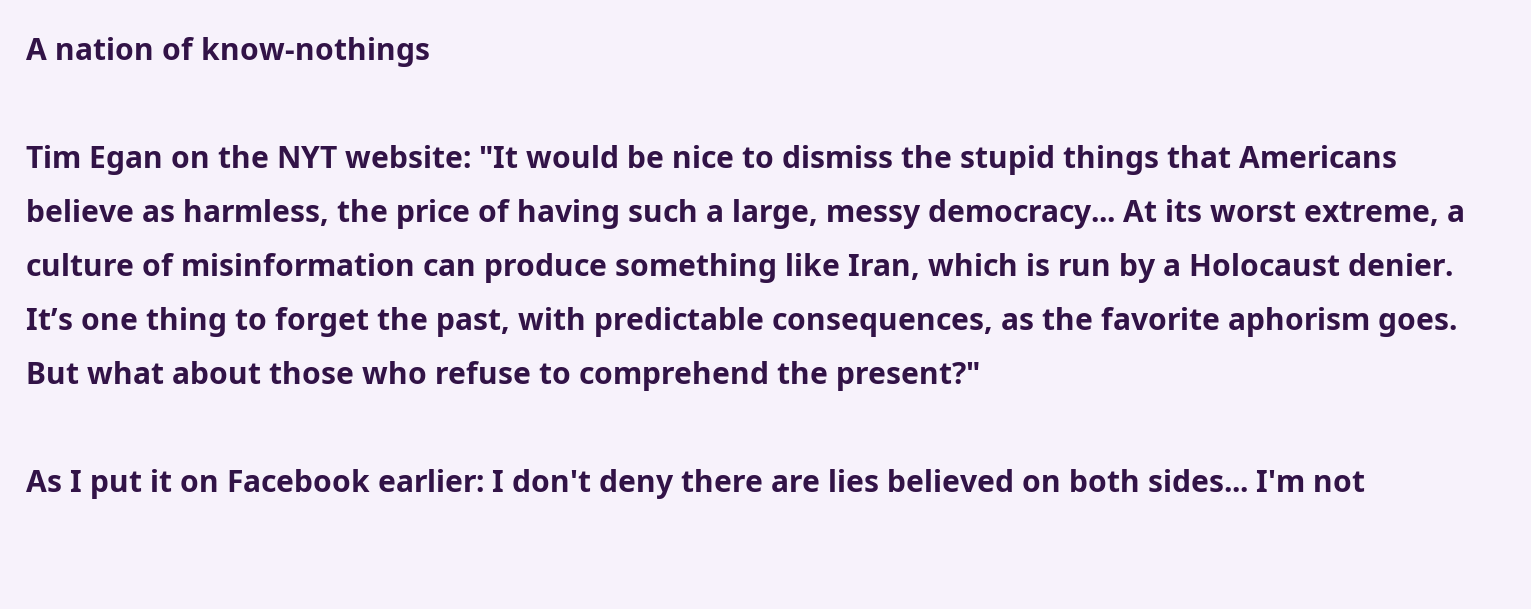A nation of know-nothings

Tim Egan on the NYT website: "It would be nice to dismiss the stupid things that Americans believe as harmless, the price of having such a large, messy democracy... At its worst extreme, a culture of misinformation can produce something like Iran, which is run by a Holocaust denier. It’s one thing to forget the past, with predictable consequences, as the favorite aphorism goes. But what about those who refuse to comprehend the present?"

As I put it on Facebook earlier: I don't deny there are lies believed on both sides... I'm not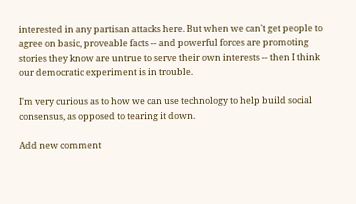interested in any partisan attacks here. But when we can't get people to agree on basic, proveable facts -- and powerful forces are promoting stories they know are untrue to serve their own interests -- then I think our democratic experiment is in trouble.

I'm very curious as to how we can use technology to help build social consensus, as opposed to tearing it down.

Add new comment